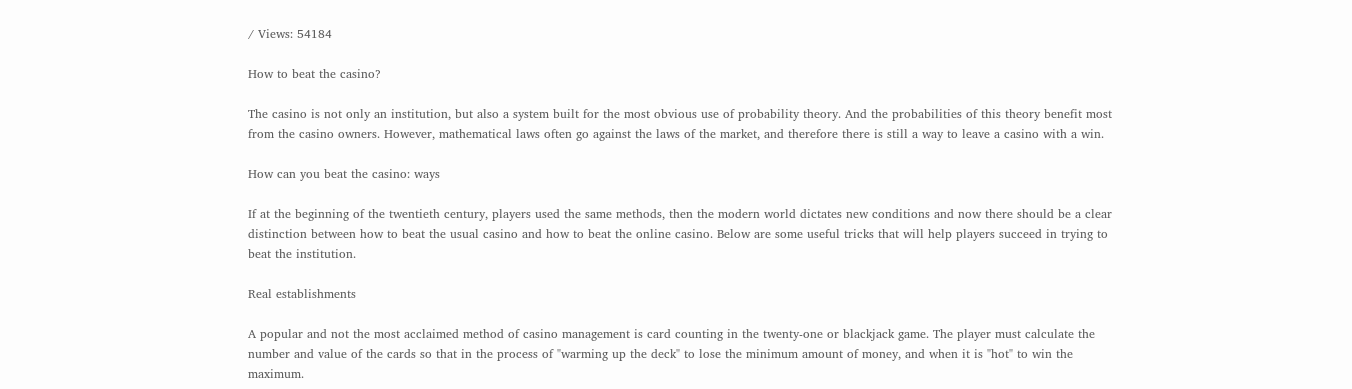/ Views: 54184

How to beat the casino?

The casino is not only an institution, but also a system built for the most obvious use of probability theory. And the probabilities of this theory benefit most from the casino owners. However, mathematical laws often go against the laws of the market, and therefore there is still a way to leave a casino with a win.

How can you beat the casino: ways

If at the beginning of the twentieth century, players used the same methods, then the modern world dictates new conditions and now there should be a clear distinction between how to beat the usual casino and how to beat the online casino. Below are some useful tricks that will help players succeed in trying to beat the institution.

Real establishments

A popular and not the most acclaimed method of casino management is card counting in the twenty-one or blackjack game. The player must calculate the number and value of the cards so that in the process of "warming up the deck" to lose the minimum amount of money, and when it is "hot" to win the maximum.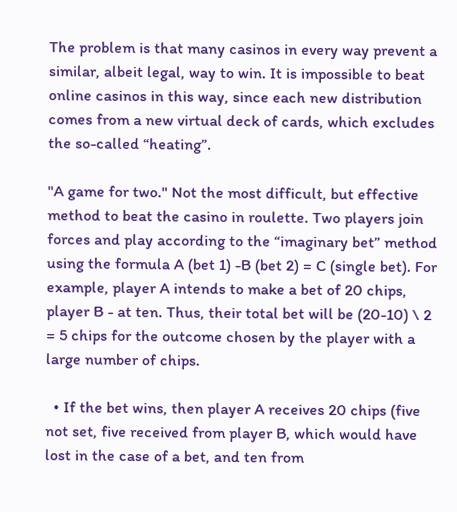The problem is that many casinos in every way prevent a similar, albeit legal, way to win. It is impossible to beat online casinos in this way, since each new distribution comes from a new virtual deck of cards, which excludes the so-called “heating”.

"A game for two." Not the most difficult, but effective method to beat the casino in roulette. Two players join forces and play according to the “imaginary bet” method using the formula A (bet 1) -B (bet 2) = C (single bet). For example, player A intends to make a bet of 20 chips, player B - at ten. Thus, their total bet will be (20-10) \ 2 = 5 chips for the outcome chosen by the player with a large number of chips.

  • If the bet wins, then player A receives 20 chips (five not set, five received from player B, which would have lost in the case of a bet, and ten from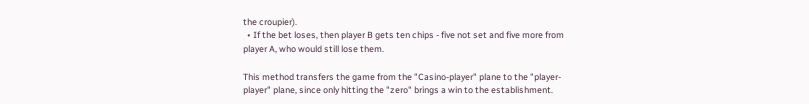the croupier).
  • If the bet loses, then player B gets ten chips - five not set and five more from player A, who would still lose them.

This method transfers the game from the "Casino-player" plane to the "player-player" plane, since only hitting the "zero" brings a win to the establishment.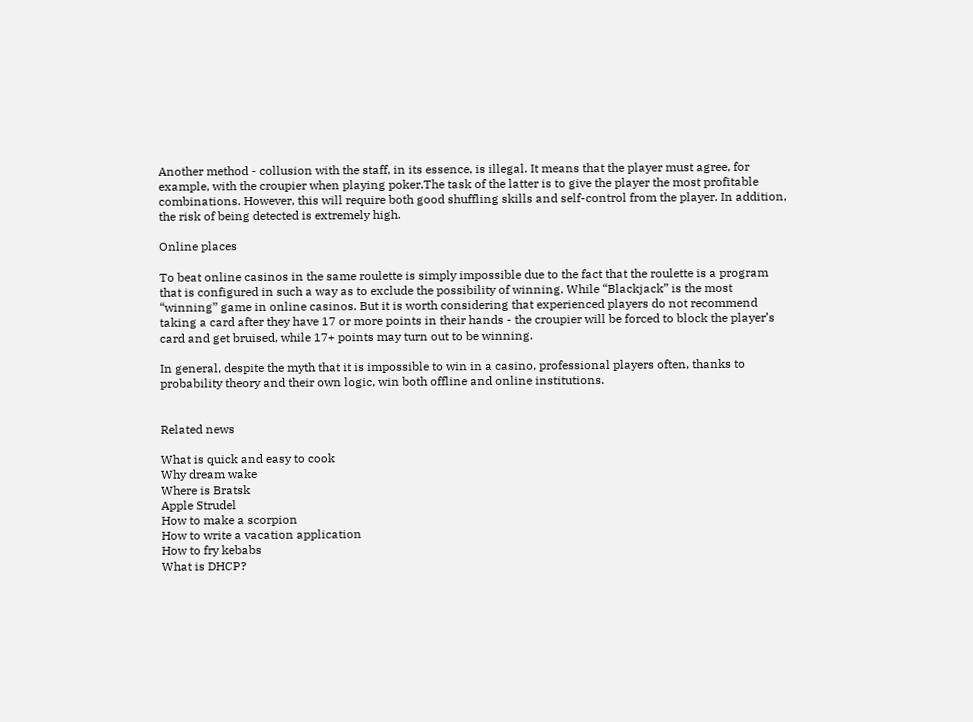Another method - collusion with the staff, in its essence, is illegal. It means that the player must agree, for example, with the croupier when playing poker.The task of the latter is to give the player the most profitable combinations. However, this will require both good shuffling skills and self-control from the player. In addition, the risk of being detected is extremely high.

Online places

To beat online casinos in the same roulette is simply impossible due to the fact that the roulette is a program that is configured in such a way as to exclude the possibility of winning. While “Blackjack” is the most “winning” game in online casinos. But it is worth considering that experienced players do not recommend taking a card after they have 17 or more points in their hands - the croupier will be forced to block the player’s card and get bruised, while 17+ points may turn out to be winning.

In general, despite the myth that it is impossible to win in a casino, professional players often, thanks to probability theory and their own logic, win both offline and online institutions.


Related news

What is quick and easy to cook
Why dream wake
Where is Bratsk
Apple Strudel
How to make a scorpion
How to write a vacation application
How to fry kebabs
What is DHCP?